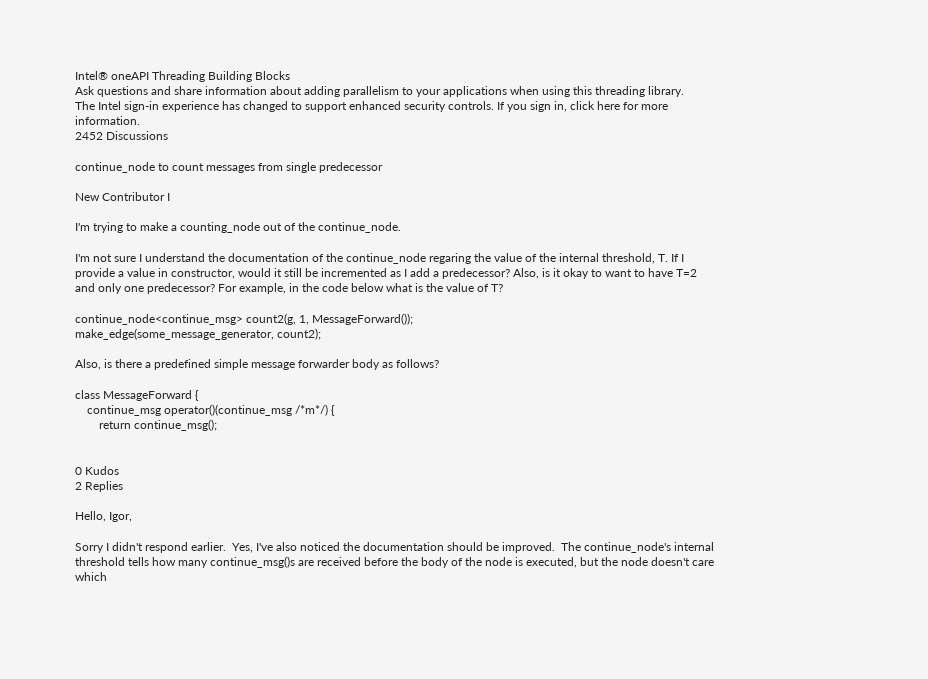Intel® oneAPI Threading Building Blocks
Ask questions and share information about adding parallelism to your applications when using this threading library.
The Intel sign-in experience has changed to support enhanced security controls. If you sign in, click here for more information.
2452 Discussions

continue_node to count messages from single predecessor

New Contributor I

I'm trying to make a counting_node out of the continue_node.

I'm not sure I understand the documentation of the continue_node regaring the value of the internal threshold, T. If I provide a value in constructor, would it still be incremented as I add a predecessor? Also, is it okay to want to have T=2 and only one predecessor? For example, in the code below what is the value of T?

continue_node<continue_msg> count2(g, 1, MessageForward());
make_edge(some_message_generator, count2);

Also, is there a predefined simple message forwarder body as follows?

class MessageForward {
    continue_msg operator()(continue_msg /*m*/) {
        return continue_msg();


0 Kudos
2 Replies

Hello, Igor,

Sorry I didn't respond earlier.  Yes, I've also noticed the documentation should be improved.  The continue_node's internal threshold tells how many continue_msg()s are received before the body of the node is executed, but the node doesn't care which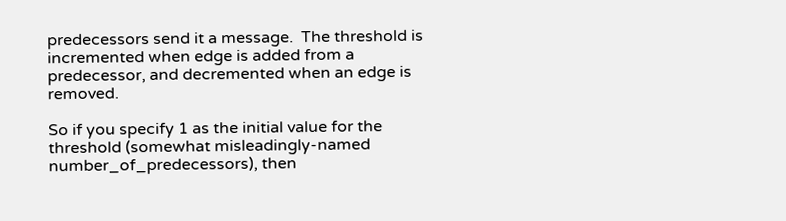predecessors send it a message.  The threshold is incremented when edge is added from a predecessor, and decremented when an edge is removed.

So if you specify 1 as the initial value for the threshold (somewhat misleadingly-named number_of_predecessors), then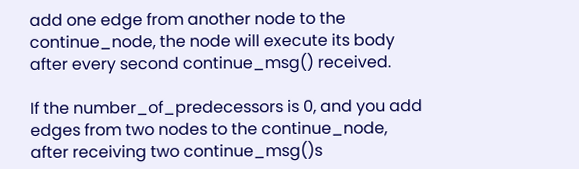add one edge from another node to the continue_node, the node will execute its body after every second continue_msg() received.

If the number_of_predecessors is 0, and you add edges from two nodes to the continue_node, after receiving two continue_msg()s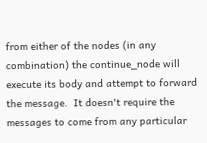from either of the nodes (in any combination) the continue_node will execute its body and attempt to forward the message.  It doesn't require the messages to come from any particular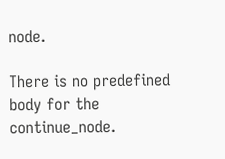node.

There is no predefined body for the continue_node.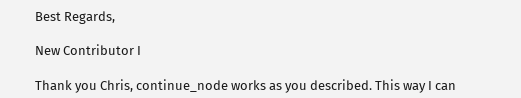Best Regards,

New Contributor I

Thank you Chris, continue_node works as you described. This way I can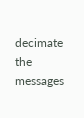decimate the messages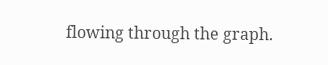flowing through the graph.